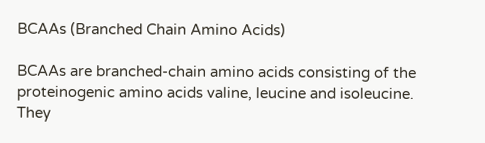BCAAs (Branched Chain Amino Acids)

BCAAs are branched-chain amino acids consisting of the proteinogenic amino acids valine, leucine and isoleucine. They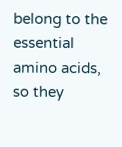belong to the essential amino acids, so they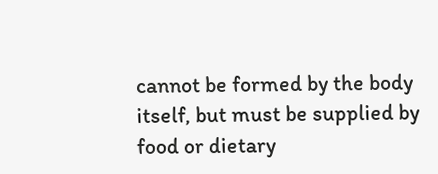cannot be formed by the body itself, but must be supplied by food or dietary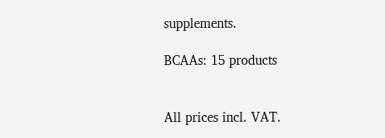supplements.

BCAAs: 15 products


All prices incl. VAT.